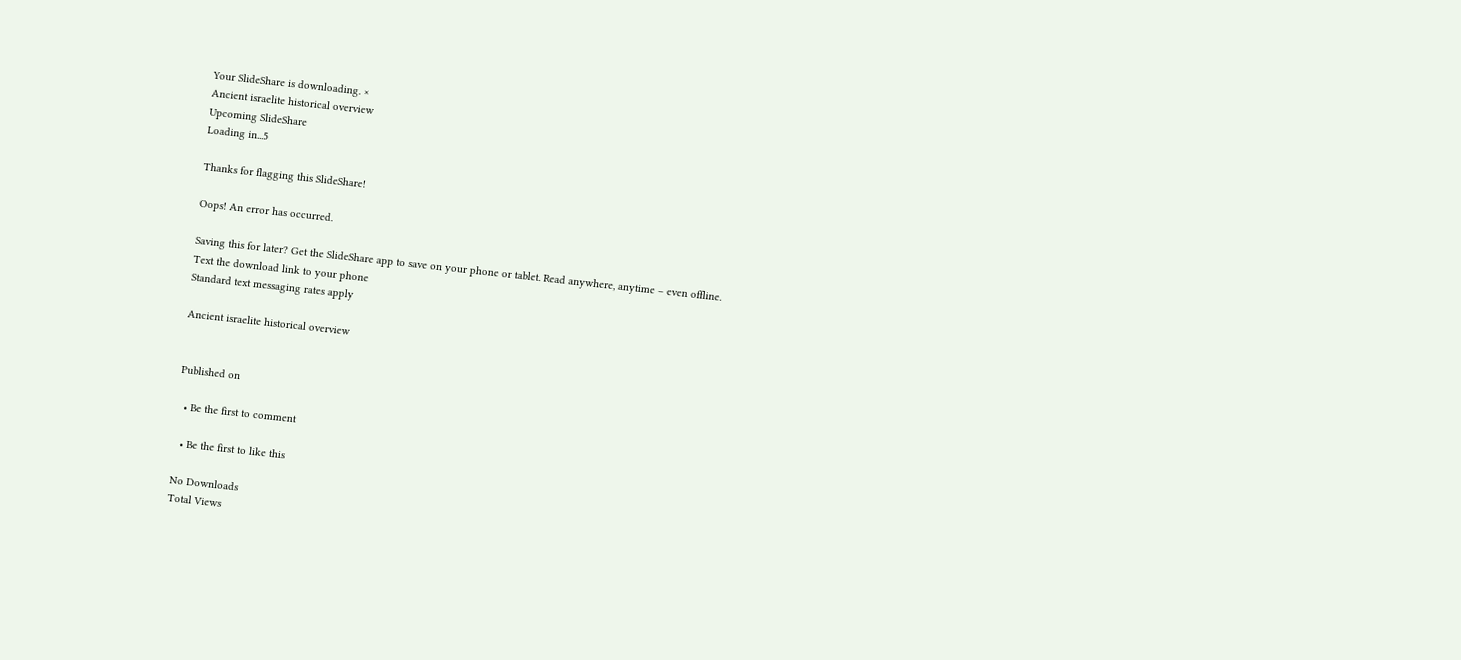Your SlideShare is downloading. ×
Ancient israelite historical overview
Upcoming SlideShare
Loading in...5

Thanks for flagging this SlideShare!

Oops! An error has occurred.

Saving this for later? Get the SlideShare app to save on your phone or tablet. Read anywhere, anytime – even offline.
Text the download link to your phone
Standard text messaging rates apply

Ancient israelite historical overview


Published on

  • Be the first to comment

  • Be the first to like this

No Downloads
Total Views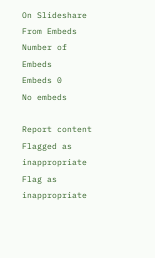On Slideshare
From Embeds
Number of Embeds
Embeds 0
No embeds

Report content
Flagged as inappropriate Flag as inappropriate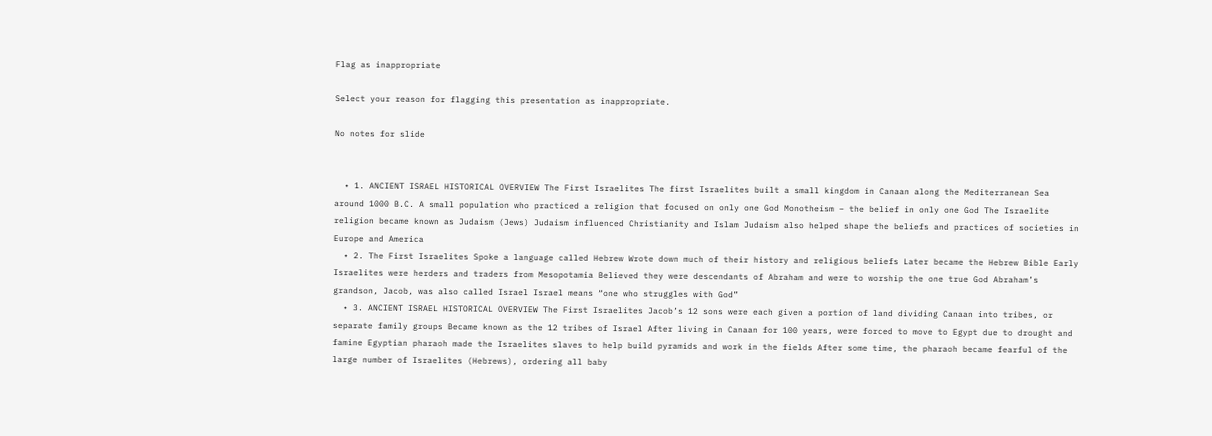Flag as inappropriate

Select your reason for flagging this presentation as inappropriate.

No notes for slide


  • 1. ANCIENT ISRAEL HISTORICAL OVERVIEW The First Israelites The first Israelites built a small kingdom in Canaan along the Mediterranean Sea around 1000 B.C. A small population who practiced a religion that focused on only one God Monotheism – the belief in only one God The Israelite religion became known as Judaism (Jews) Judaism influenced Christianity and Islam Judaism also helped shape the beliefs and practices of societies in Europe and America
  • 2. The First Israelites Spoke a language called Hebrew Wrote down much of their history and religious beliefs Later became the Hebrew Bible Early Israelites were herders and traders from Mesopotamia Believed they were descendants of Abraham and were to worship the one true God Abraham’s grandson, Jacob, was also called Israel Israel means “one who struggles with God”
  • 3. ANCIENT ISRAEL HISTORICAL OVERVIEW The First Israelites Jacob’s 12 sons were each given a portion of land dividing Canaan into tribes, or separate family groups Became known as the 12 tribes of Israel After living in Canaan for 100 years, were forced to move to Egypt due to drought and famine Egyptian pharaoh made the Israelites slaves to help build pyramids and work in the fields After some time, the pharaoh became fearful of the large number of Israelites (Hebrews), ordering all baby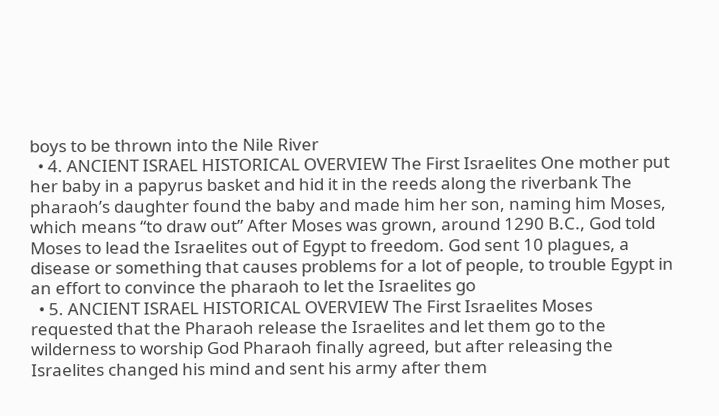boys to be thrown into the Nile River
  • 4. ANCIENT ISRAEL HISTORICAL OVERVIEW The First Israelites One mother put her baby in a papyrus basket and hid it in the reeds along the riverbank The pharaoh’s daughter found the baby and made him her son, naming him Moses, which means “to draw out” After Moses was grown, around 1290 B.C., God told Moses to lead the Israelites out of Egypt to freedom. God sent 10 plagues, a disease or something that causes problems for a lot of people, to trouble Egypt in an effort to convince the pharaoh to let the Israelites go
  • 5. ANCIENT ISRAEL HISTORICAL OVERVIEW The First Israelites Moses requested that the Pharaoh release the Israelites and let them go to the wilderness to worship God Pharaoh finally agreed, but after releasing the Israelites changed his mind and sent his army after them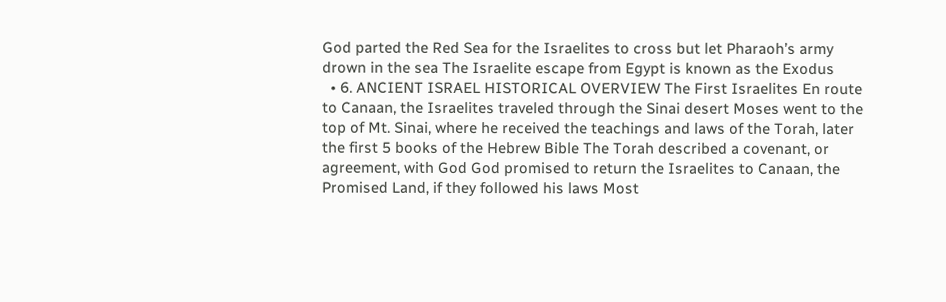God parted the Red Sea for the Israelites to cross but let Pharaoh’s army drown in the sea The Israelite escape from Egypt is known as the Exodus
  • 6. ANCIENT ISRAEL HISTORICAL OVERVIEW The First Israelites En route to Canaan, the Israelites traveled through the Sinai desert Moses went to the top of Mt. Sinai, where he received the teachings and laws of the Torah, later the first 5 books of the Hebrew Bible The Torah described a covenant, or agreement, with God God promised to return the Israelites to Canaan, the Promised Land, if they followed his laws Most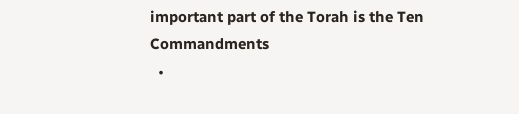important part of the Torah is the Ten Commandments
  •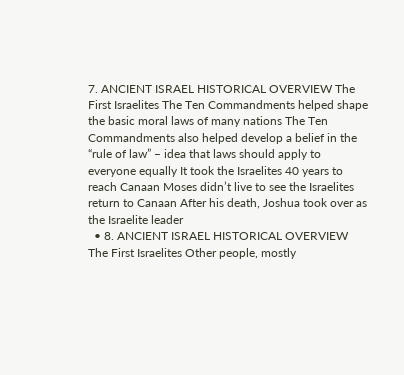7. ANCIENT ISRAEL HISTORICAL OVERVIEW The First Israelites The Ten Commandments helped shape the basic moral laws of many nations The Ten Commandments also helped develop a belief in the “rule of law” – idea that laws should apply to everyone equally It took the Israelites 40 years to reach Canaan Moses didn’t live to see the Israelites return to Canaan After his death, Joshua took over as the Israelite leader
  • 8. ANCIENT ISRAEL HISTORICAL OVERVIEW The First Israelites Other people, mostly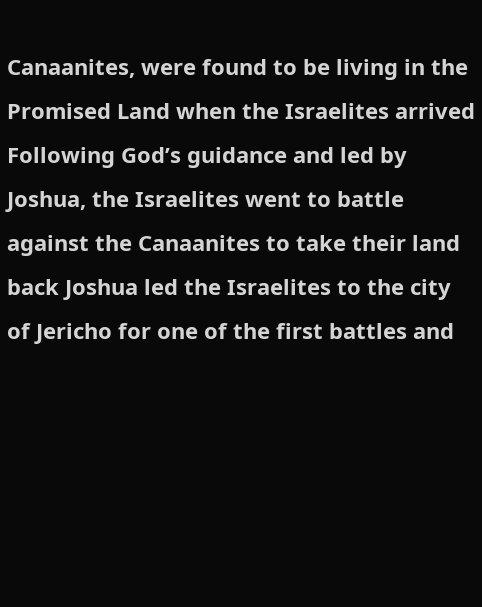Canaanites, were found to be living in the Promised Land when the Israelites arrived Following God’s guidance and led by Joshua, the Israelites went to battle against the Canaanites to take their land back Joshua led the Israelites to the city of Jericho for one of the first battles and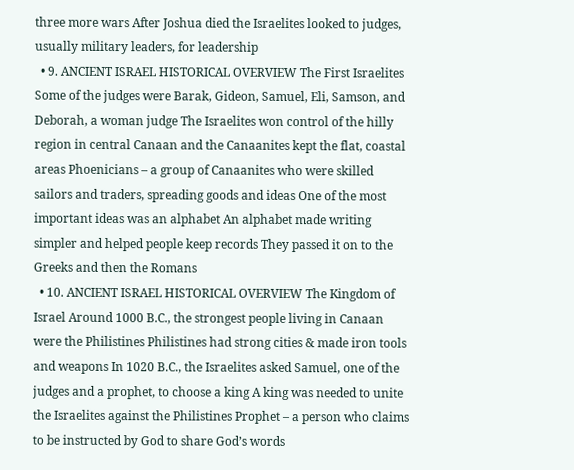three more wars After Joshua died the Israelites looked to judges, usually military leaders, for leadership
  • 9. ANCIENT ISRAEL HISTORICAL OVERVIEW The First Israelites Some of the judges were Barak, Gideon, Samuel, Eli, Samson, and Deborah, a woman judge The Israelites won control of the hilly region in central Canaan and the Canaanites kept the flat, coastal areas Phoenicians – a group of Canaanites who were skilled sailors and traders, spreading goods and ideas One of the most important ideas was an alphabet An alphabet made writing simpler and helped people keep records They passed it on to the Greeks and then the Romans
  • 10. ANCIENT ISRAEL HISTORICAL OVERVIEW The Kingdom of Israel Around 1000 B.C., the strongest people living in Canaan were the Philistines Philistines had strong cities & made iron tools and weapons In 1020 B.C., the Israelites asked Samuel, one of the judges and a prophet, to choose a king A king was needed to unite the Israelites against the Philistines Prophet – a person who claims to be instructed by God to share God’s words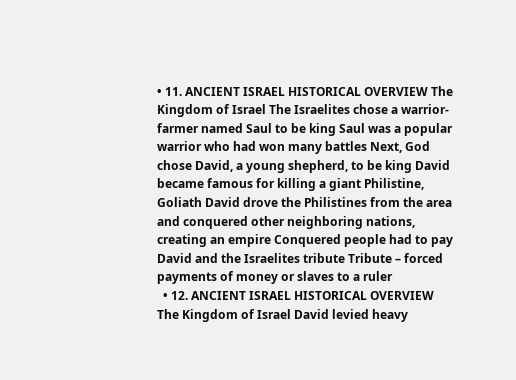• 11. ANCIENT ISRAEL HISTORICAL OVERVIEW The Kingdom of Israel The Israelites chose a warrior-farmer named Saul to be king Saul was a popular warrior who had won many battles Next, God chose David, a young shepherd, to be king David became famous for killing a giant Philistine, Goliath David drove the Philistines from the area and conquered other neighboring nations, creating an empire Conquered people had to pay David and the Israelites tribute Tribute – forced payments of money or slaves to a ruler
  • 12. ANCIENT ISRAEL HISTORICAL OVERVIEW The Kingdom of Israel David levied heavy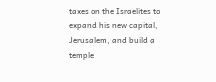taxes on the Israelites to expand his new capital, Jerusalem, and build a temple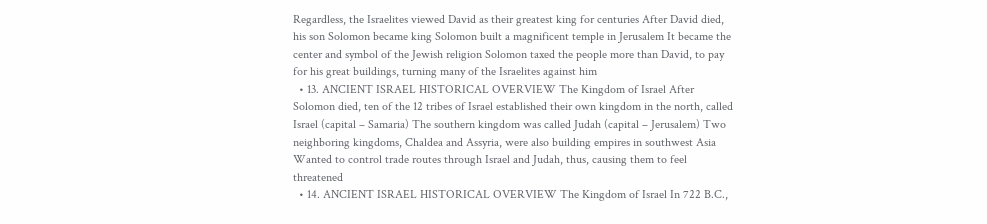Regardless, the Israelites viewed David as their greatest king for centuries After David died, his son Solomon became king Solomon built a magnificent temple in Jerusalem It became the center and symbol of the Jewish religion Solomon taxed the people more than David, to pay for his great buildings, turning many of the Israelites against him
  • 13. ANCIENT ISRAEL HISTORICAL OVERVIEW The Kingdom of Israel After Solomon died, ten of the 12 tribes of Israel established their own kingdom in the north, called Israel (capital – Samaria) The southern kingdom was called Judah (capital – Jerusalem) Two neighboring kingdoms, Chaldea and Assyria, were also building empires in southwest Asia Wanted to control trade routes through Israel and Judah, thus, causing them to feel threatened
  • 14. ANCIENT ISRAEL HISTORICAL OVERVIEW The Kingdom of Israel In 722 B.C.,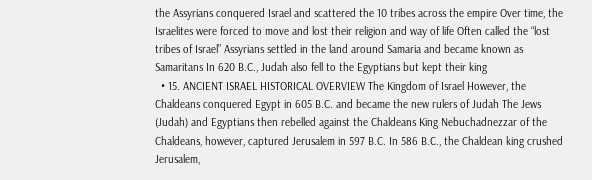the Assyrians conquered Israel and scattered the 10 tribes across the empire Over time, the Israelites were forced to move and lost their religion and way of life Often called the “lost tribes of Israel” Assyrians settled in the land around Samaria and became known as Samaritans In 620 B.C., Judah also fell to the Egyptians but kept their king
  • 15. ANCIENT ISRAEL HISTORICAL OVERVIEW The Kingdom of Israel However, the Chaldeans conquered Egypt in 605 B.C. and became the new rulers of Judah The Jews (Judah) and Egyptians then rebelled against the Chaldeans King Nebuchadnezzar of the Chaldeans, however, captured Jerusalem in 597 B.C. In 586 B.C., the Chaldean king crushed Jerusalem,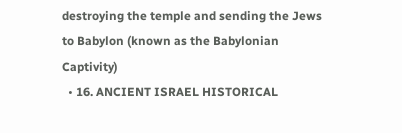destroying the temple and sending the Jews to Babylon (known as the Babylonian Captivity)
  • 16. ANCIENT ISRAEL HISTORICAL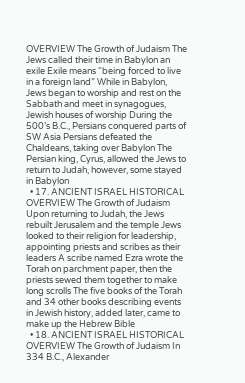OVERVIEW The Growth of Judaism The Jews called their time in Babylon an exile Exile means “being forced to live in a foreign land” While in Babylon, Jews began to worship and rest on the Sabbath and meet in synagogues, Jewish houses of worship During the 500’s B.C., Persians conquered parts of SW Asia Persians defeated the Chaldeans, taking over Babylon The Persian king, Cyrus, allowed the Jews to return to Judah, however, some stayed in Babylon
  • 17. ANCIENT ISRAEL HISTORICAL OVERVIEW The Growth of Judaism Upon returning to Judah, the Jews rebuilt Jerusalem and the temple Jews looked to their religion for leadership, appointing priests and scribes as their leaders A scribe named Ezra wrote the Torah on parchment paper, then the priests sewed them together to make long scrolls The five books of the Torah and 34 other books describing events in Jewish history, added later, came to make up the Hebrew Bible
  • 18. ANCIENT ISRAEL HISTORICAL OVERVIEW The Growth of Judaism In 334 B.C., Alexander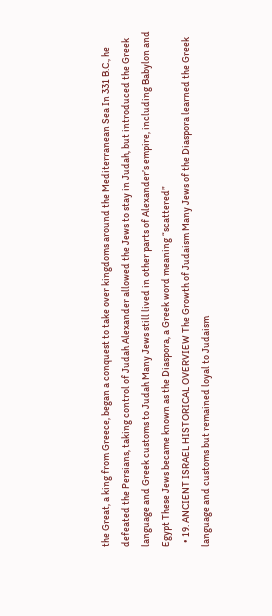the Great, a king from Greece, began a conquest to take over kingdoms around the Mediterranean Sea In 331 B.C., he defeated the Persians, taking control of Judah Alexander allowed the Jews to stay in Judah, but introduced the Greek language and Greek customs to Judah Many Jews still lived in other parts of Alexander’s empire, including Babylon and Egypt These Jews became known as the Diaspora, a Greek word meaning “scattered”
  • 19. ANCIENT ISRAEL HISTORICAL OVERVIEW The Growth of Judaism Many Jews of the Diaspora learned the Greek language and customs but remained loyal to Judaism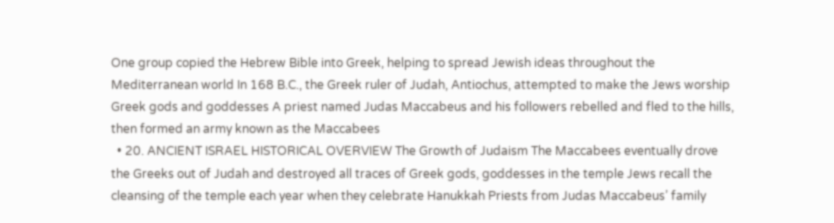One group copied the Hebrew Bible into Greek, helping to spread Jewish ideas throughout the Mediterranean world In 168 B.C., the Greek ruler of Judah, Antiochus, attempted to make the Jews worship Greek gods and goddesses A priest named Judas Maccabeus and his followers rebelled and fled to the hills, then formed an army known as the Maccabees
  • 20. ANCIENT ISRAEL HISTORICAL OVERVIEW The Growth of Judaism The Maccabees eventually drove the Greeks out of Judah and destroyed all traces of Greek gods, goddesses in the temple Jews recall the cleansing of the temple each year when they celebrate Hanukkah Priests from Judas Maccabeus’ family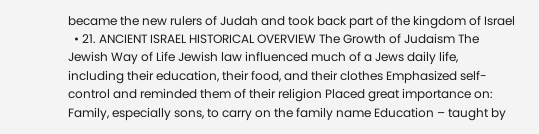became the new rulers of Judah and took back part of the kingdom of Israel
  • 21. ANCIENT ISRAEL HISTORICAL OVERVIEW The Growth of Judaism The Jewish Way of Life Jewish law influenced much of a Jews daily life, including their education, their food, and their clothes Emphasized self-control and reminded them of their religion Placed great importance on: Family, especially sons, to carry on the family name Education – taught by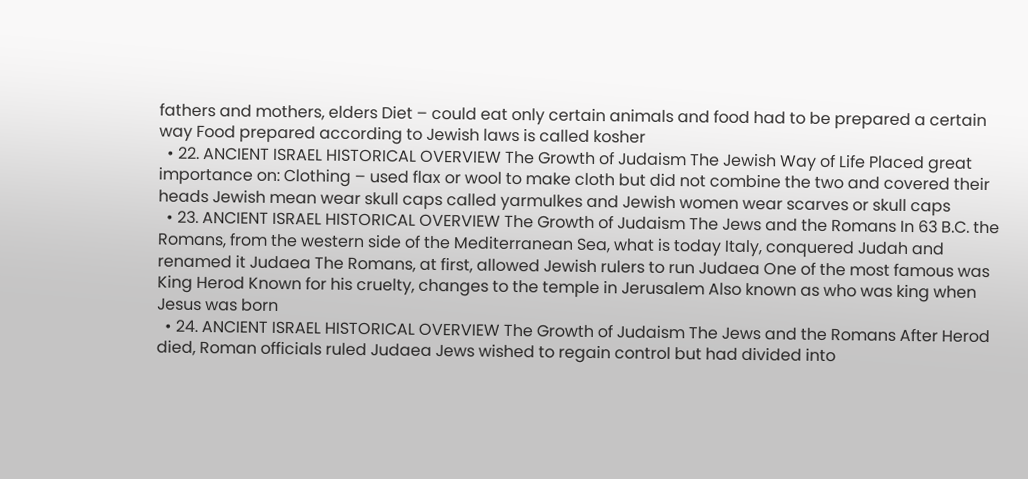fathers and mothers, elders Diet – could eat only certain animals and food had to be prepared a certain way Food prepared according to Jewish laws is called kosher
  • 22. ANCIENT ISRAEL HISTORICAL OVERVIEW The Growth of Judaism The Jewish Way of Life Placed great importance on: Clothing – used flax or wool to make cloth but did not combine the two and covered their heads Jewish mean wear skull caps called yarmulkes and Jewish women wear scarves or skull caps
  • 23. ANCIENT ISRAEL HISTORICAL OVERVIEW The Growth of Judaism The Jews and the Romans In 63 B.C. the Romans, from the western side of the Mediterranean Sea, what is today Italy, conquered Judah and renamed it Judaea The Romans, at first, allowed Jewish rulers to run Judaea One of the most famous was King Herod Known for his cruelty, changes to the temple in Jerusalem Also known as who was king when Jesus was born
  • 24. ANCIENT ISRAEL HISTORICAL OVERVIEW The Growth of Judaism The Jews and the Romans After Herod died, Roman officials ruled Judaea Jews wished to regain control but had divided into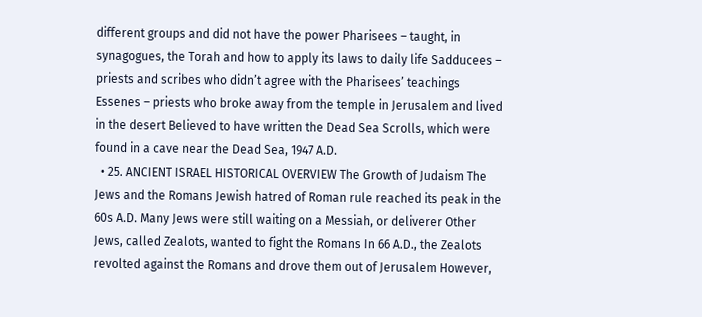different groups and did not have the power Pharisees – taught, in synagogues, the Torah and how to apply its laws to daily life Sadducees – priests and scribes who didn’t agree with the Pharisees’ teachings Essenes – priests who broke away from the temple in Jerusalem and lived in the desert Believed to have written the Dead Sea Scrolls, which were found in a cave near the Dead Sea, 1947 A.D.
  • 25. ANCIENT ISRAEL HISTORICAL OVERVIEW The Growth of Judaism The Jews and the Romans Jewish hatred of Roman rule reached its peak in the 60s A.D. Many Jews were still waiting on a Messiah, or deliverer Other Jews, called Zealots, wanted to fight the Romans In 66 A.D., the Zealots revolted against the Romans and drove them out of Jerusalem However,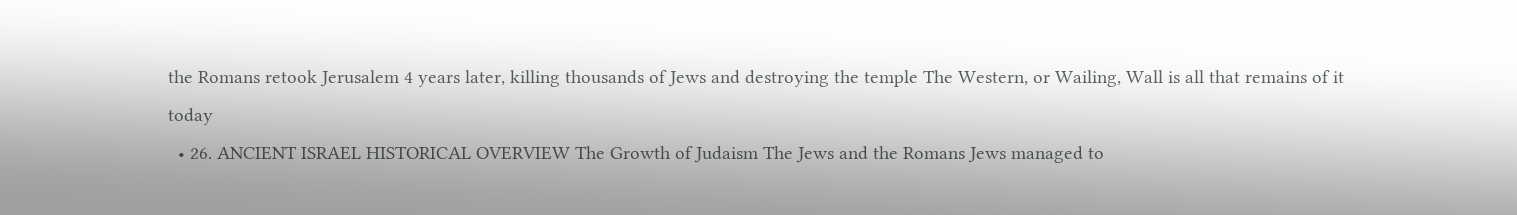the Romans retook Jerusalem 4 years later, killing thousands of Jews and destroying the temple The Western, or Wailing, Wall is all that remains of it today
  • 26. ANCIENT ISRAEL HISTORICAL OVERVIEW The Growth of Judaism The Jews and the Romans Jews managed to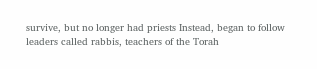survive, but no longer had priests Instead, began to follow leaders called rabbis, teachers of the Torah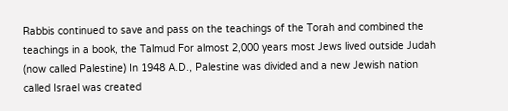Rabbis continued to save and pass on the teachings of the Torah and combined the teachings in a book, the Talmud For almost 2,000 years most Jews lived outside Judah (now called Palestine) In 1948 A.D., Palestine was divided and a new Jewish nation called Israel was created